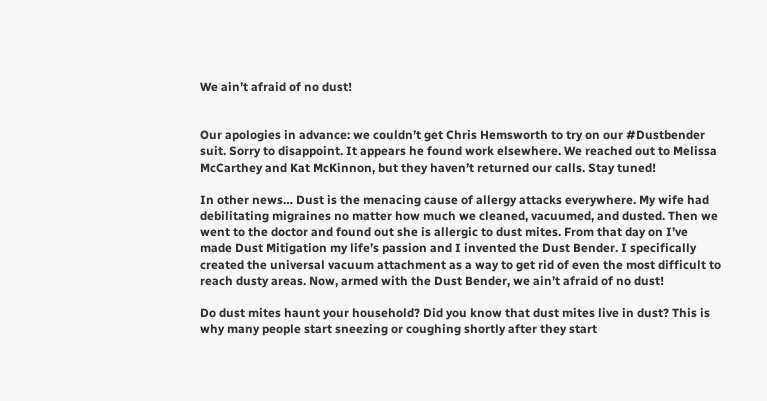We ain’t afraid of no dust!


Our apologies in advance: we couldn’t get Chris Hemsworth to try on our #Dustbender suit. Sorry to disappoint. It appears he found work elsewhere. We reached out to Melissa McCarthey and Kat McKinnon, but they haven’t returned our calls. Stay tuned!

In other news… Dust is the menacing cause of allergy attacks everywhere. My wife had debilitating migraines no matter how much we cleaned, vacuumed, and dusted. Then we went to the doctor and found out she is allergic to dust mites. From that day on I’ve made Dust Mitigation my life’s passion and I invented the Dust Bender. I specifically created the universal vacuum attachment as a way to get rid of even the most difficult to reach dusty areas. Now, armed with the Dust Bender, we ain’t afraid of no dust!

Do dust mites haunt your household? Did you know that dust mites live in dust? This is why many people start sneezing or coughing shortly after they start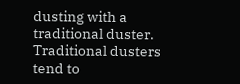dusting with a traditional duster. Traditional dusters tend to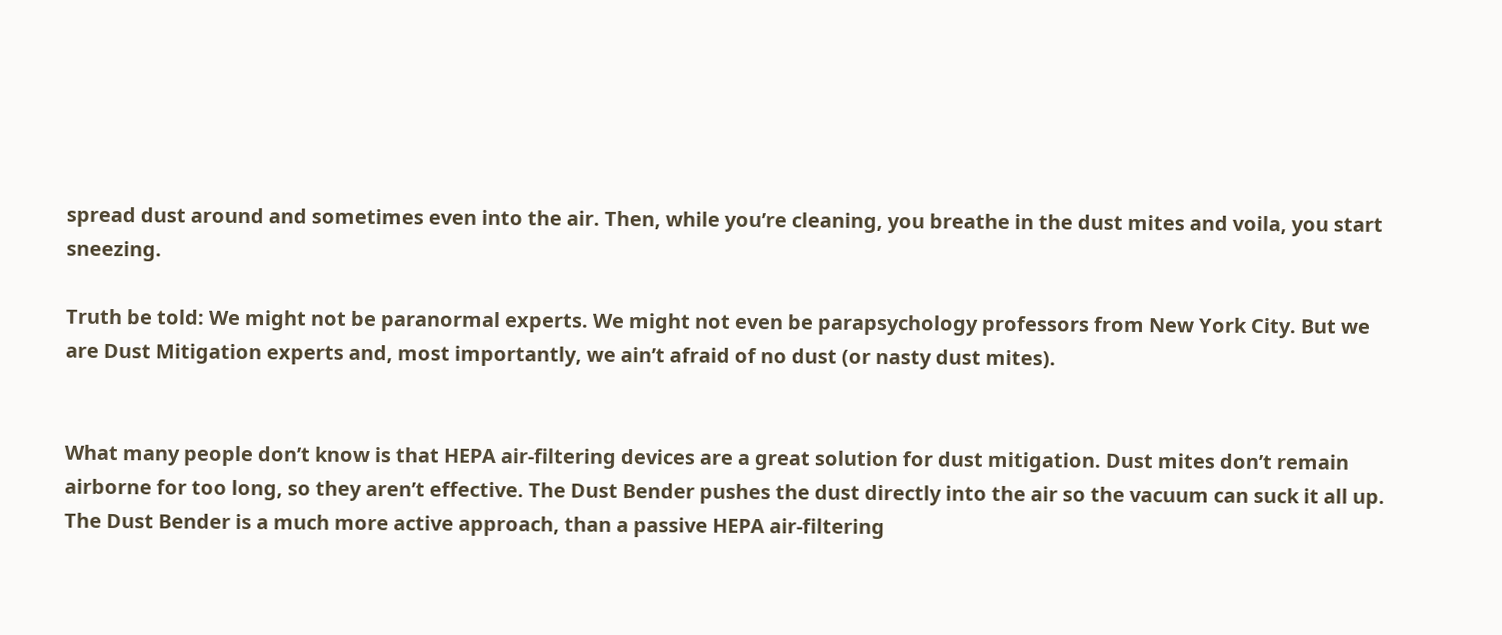spread dust around and sometimes even into the air. Then, while you’re cleaning, you breathe in the dust mites and voila, you start sneezing.

Truth be told: We might not be paranormal experts. We might not even be parapsychology professors from New York City. But we are Dust Mitigation experts and, most importantly, we ain’t afraid of no dust (or nasty dust mites).


What many people don’t know is that HEPA air-filtering devices are a great solution for dust mitigation. Dust mites don’t remain airborne for too long, so they aren’t effective. The Dust Bender pushes the dust directly into the air so the vacuum can suck it all up. The Dust Bender is a much more active approach, than a passive HEPA air-filtering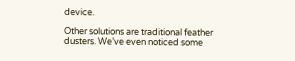device.

Other solutions are traditional feather dusters. We’ve even noticed some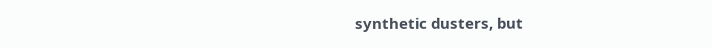synthetic dusters, but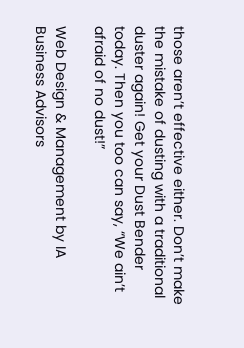those aren’t effective either. Don’t make the mistake of dusting with a traditional duster again! Get your Dust Bender today. Then you too can say, “We ain’t afraid of no dust!”

Web Design & Management by IA Business Advisors